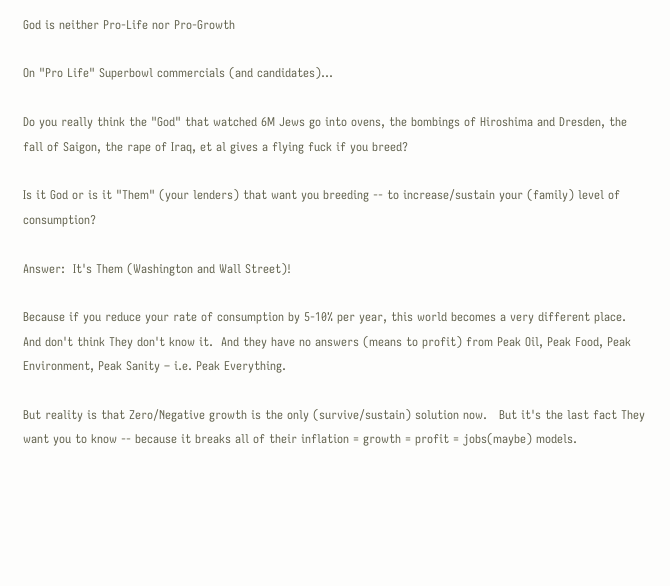God is neither Pro-Life nor Pro-Growth

On "Pro Life" Superbowl commercials (and candidates)...

Do you really think the "God" that watched 6M Jews go into ovens, the bombings of Hiroshima and Dresden, the fall of Saigon, the rape of Iraq, et al gives a flying fuck if you breed?

Is it God or is it "Them" (your lenders) that want you breeding -- to increase/sustain your (family) level of consumption?

Answer:  It's Them (Washington and Wall Street)!

Because if you reduce your rate of consumption by 5-10% per year, this world becomes a very different place.  And don't think They don't know it.  And they have no answers (means to profit) from Peak Oil, Peak Food, Peak Environment, Peak Sanity – i.e. Peak Everything.

But reality is that Zero/Negative growth is the only (survive/sustain) solution now.   But it's the last fact They want you to know -- because it breaks all of their inflation = growth = profit = jobs(maybe) models.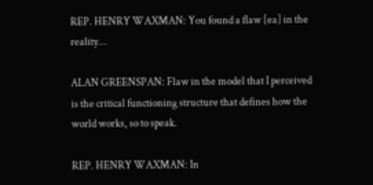REP. HENRY WAXMAN: You found a flaw [ea] in the reality...

ALAN GREENSPAN: Flaw in the model that I perceived is the critical functioning structure that defines how the world works, so to speak.

REP. HENRY WAXMAN: In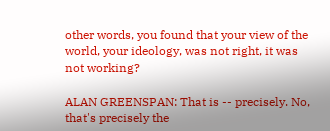other words, you found that your view of the world, your ideology, was not right, it was not working?

ALAN GREENSPAN: That is -- precisely. No, that's precisely the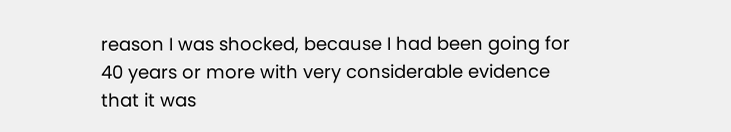reason I was shocked, because I had been going for 40 years or more with very considerable evidence that it was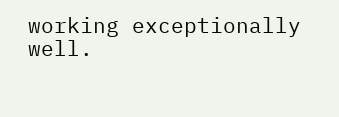working exceptionally well.